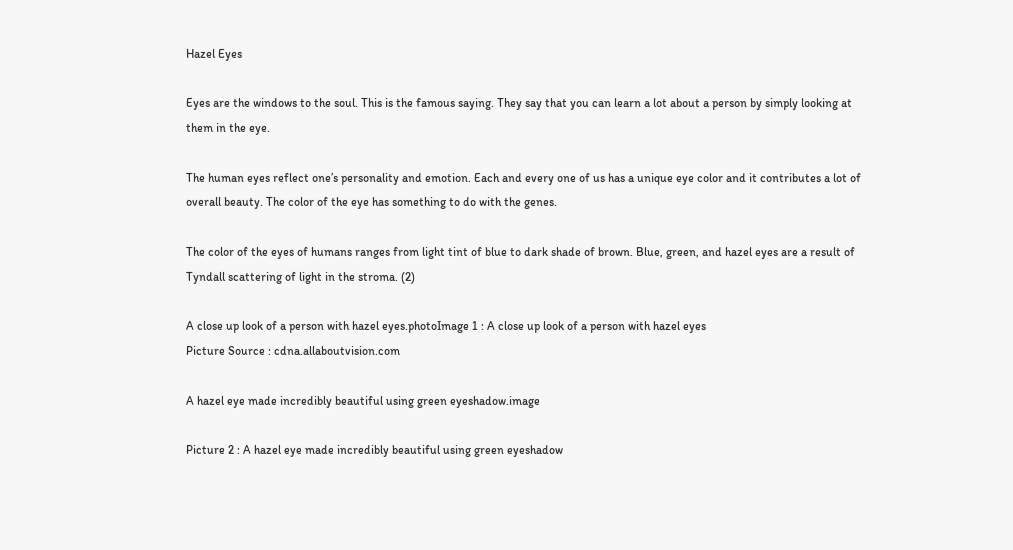Hazel Eyes

Eyes are the windows to the soul. This is the famous saying. They say that you can learn a lot about a person by simply looking at them in the eye.

The human eyes reflect one’s personality and emotion. Each and every one of us has a unique eye color and it contributes a lot of overall beauty. The color of the eye has something to do with the genes.

The color of the eyes of humans ranges from light tint of blue to dark shade of brown. Blue, green, and hazel eyes are a result of Tyndall scattering of light in the stroma. (2)

A close up look of a person with hazel eyes.photoImage 1 : A close up look of a person with hazel eyes
Picture Source : cdna.allaboutvision.com

A hazel eye made incredibly beautiful using green eyeshadow.image

Picture 2 : A hazel eye made incredibly beautiful using green eyeshadow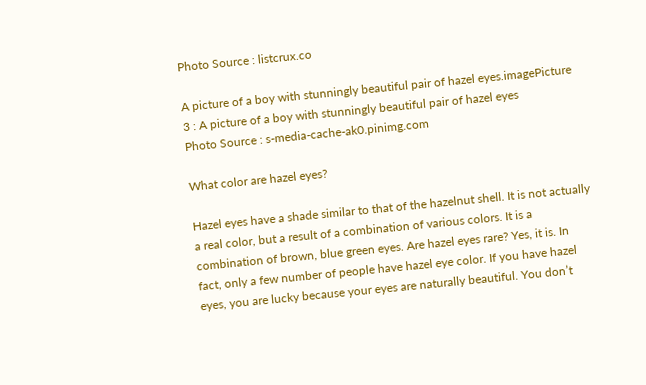Photo Source : listcrux.co

A picture of a boy with stunningly beautiful pair of hazel eyes.imagePicture 3 : A picture of a boy with stunningly beautiful pair of hazel eyes
Photo Source : s-media-cache-ak0.pinimg.com

What color are hazel eyes?

Hazel eyes have a shade similar to that of the hazelnut shell. It is not actually a real color, but a result of a combination of various colors. It is a combination of brown, blue green eyes. Are hazel eyes rare? Yes, it is. In fact, only a few number of people have hazel eye color. If you have hazel eyes, you are lucky because your eyes are naturally beautiful. You don’t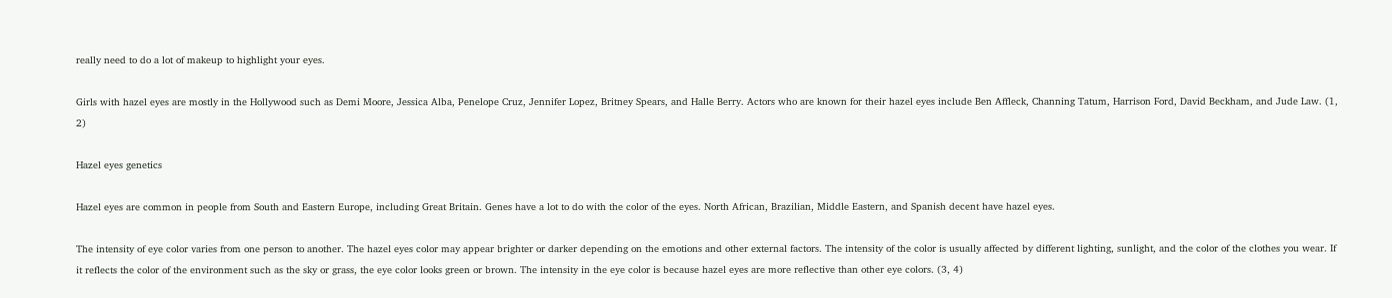really need to do a lot of makeup to highlight your eyes.

Girls with hazel eyes are mostly in the Hollywood such as Demi Moore, Jessica Alba, Penelope Cruz, Jennifer Lopez, Britney Spears, and Halle Berry. Actors who are known for their hazel eyes include Ben Affleck, Channing Tatum, Harrison Ford, David Beckham, and Jude Law. (1, 2)

Hazel eyes genetics

Hazel eyes are common in people from South and Eastern Europe, including Great Britain. Genes have a lot to do with the color of the eyes. North African, Brazilian, Middle Eastern, and Spanish decent have hazel eyes.

The intensity of eye color varies from one person to another. The hazel eyes color may appear brighter or darker depending on the emotions and other external factors. The intensity of the color is usually affected by different lighting, sunlight, and the color of the clothes you wear. If it reflects the color of the environment such as the sky or grass, the eye color looks green or brown. The intensity in the eye color is because hazel eyes are more reflective than other eye colors. (3, 4)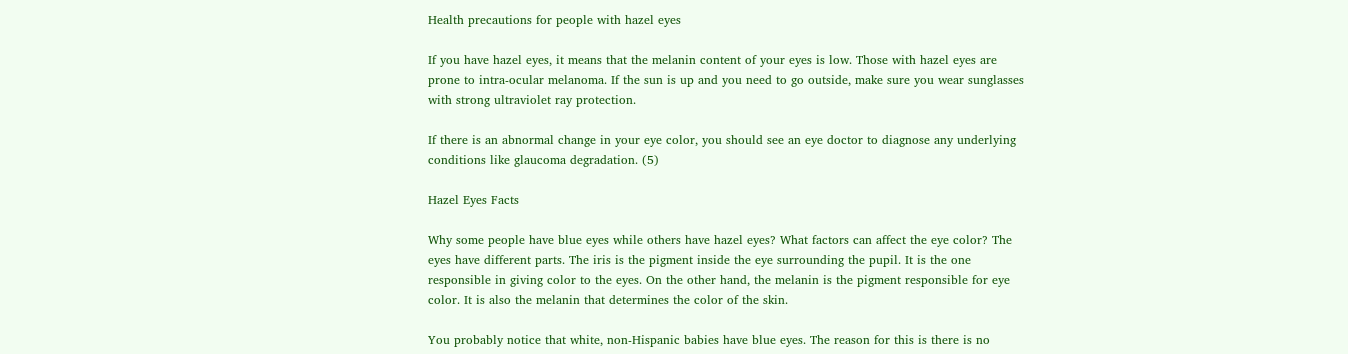Health precautions for people with hazel eyes

If you have hazel eyes, it means that the melanin content of your eyes is low. Those with hazel eyes are prone to intra-ocular melanoma. If the sun is up and you need to go outside, make sure you wear sunglasses with strong ultraviolet ray protection.

If there is an abnormal change in your eye color, you should see an eye doctor to diagnose any underlying conditions like glaucoma degradation. (5)

Hazel Eyes Facts

Why some people have blue eyes while others have hazel eyes? What factors can affect the eye color? The eyes have different parts. The iris is the pigment inside the eye surrounding the pupil. It is the one responsible in giving color to the eyes. On the other hand, the melanin is the pigment responsible for eye color. It is also the melanin that determines the color of the skin.

You probably notice that white, non-Hispanic babies have blue eyes. The reason for this is there is no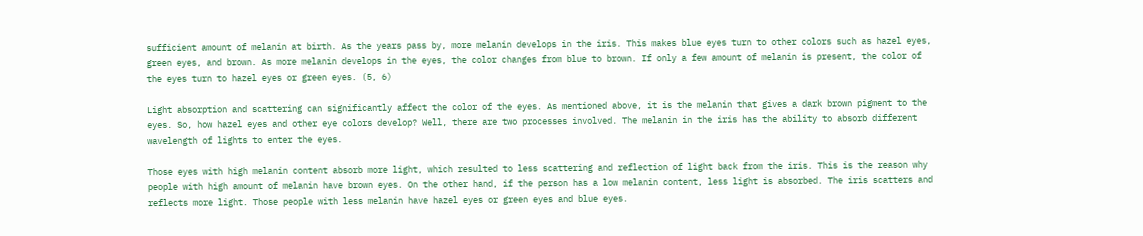sufficient amount of melanin at birth. As the years pass by, more melanin develops in the iris. This makes blue eyes turn to other colors such as hazel eyes, green eyes, and brown. As more melanin develops in the eyes, the color changes from blue to brown. If only a few amount of melanin is present, the color of the eyes turn to hazel eyes or green eyes. (5, 6)

Light absorption and scattering can significantly affect the color of the eyes. As mentioned above, it is the melanin that gives a dark brown pigment to the eyes. So, how hazel eyes and other eye colors develop? Well, there are two processes involved. The melanin in the iris has the ability to absorb different wavelength of lights to enter the eyes.

Those eyes with high melanin content absorb more light, which resulted to less scattering and reflection of light back from the iris. This is the reason why people with high amount of melanin have brown eyes. On the other hand, if the person has a low melanin content, less light is absorbed. The iris scatters and reflects more light. Those people with less melanin have hazel eyes or green eyes and blue eyes.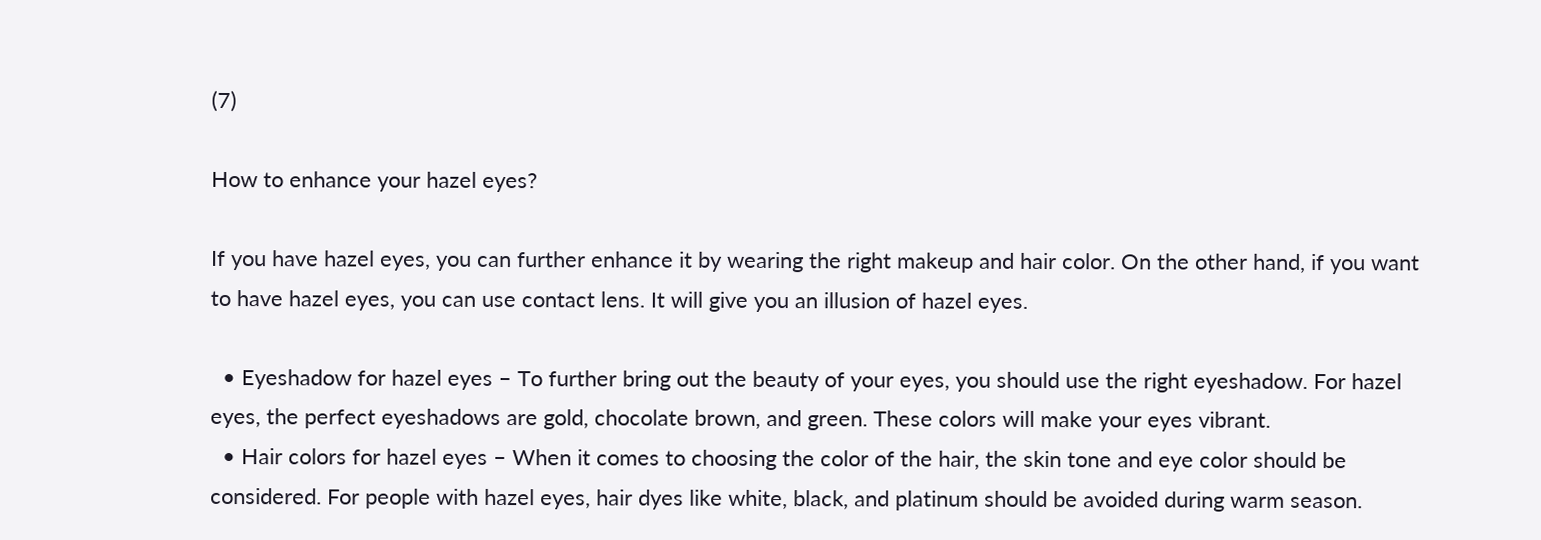(7)

How to enhance your hazel eyes?

If you have hazel eyes, you can further enhance it by wearing the right makeup and hair color. On the other hand, if you want to have hazel eyes, you can use contact lens. It will give you an illusion of hazel eyes.

  • Eyeshadow for hazel eyes – To further bring out the beauty of your eyes, you should use the right eyeshadow. For hazel eyes, the perfect eyeshadows are gold, chocolate brown, and green. These colors will make your eyes vibrant.
  • Hair colors for hazel eyes – When it comes to choosing the color of the hair, the skin tone and eye color should be considered. For people with hazel eyes, hair dyes like white, black, and platinum should be avoided during warm season.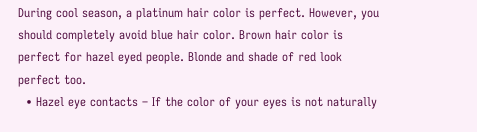During cool season, a platinum hair color is perfect. However, you should completely avoid blue hair color. Brown hair color is perfect for hazel eyed people. Blonde and shade of red look perfect too.
  • Hazel eye contacts – If the color of your eyes is not naturally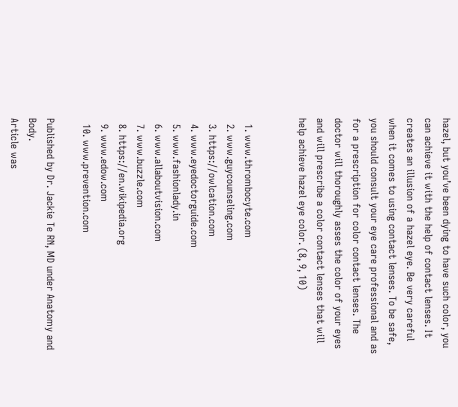hazel, but you’ve been dying to have such color, you can achieve it with the help of contact lenses. It creates an illusion of a hazel eye. Be very careful when it comes to using contact lenses. To be safe, you should consult your eye care professional and as for a prescription for color contact lenses. The doctor will thoroughly asses the color of your eyes and will prescribe a color contact lenses that will help achieve hazel eye color. (8, 9, 10)


  1. www.thrombocyte.com
  2. www.guycounseling.com
  3. https://owlcation.com
  4. www.eyedoctorguide.com
  5. www.fashionlady.in
  6. www.allaboutvision.com
  7. www.buzzle.com
  8. https://en.wikipedia.org
  9. www.edow.com
  10. www.prevention.com

Published by Dr. Jackie Te RN, MD under Anatomy and Body.
Article was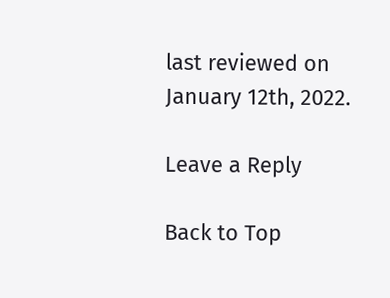last reviewed on January 12th, 2022.

Leave a Reply

Back to Top